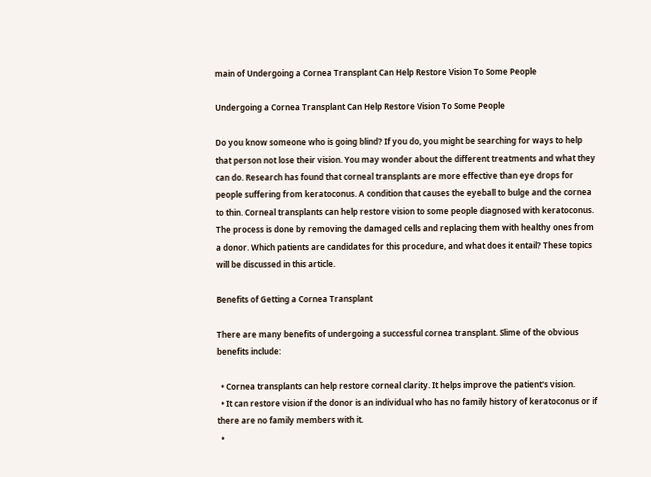main of Undergoing a Cornea Transplant Can Help Restore Vision To Some People

Undergoing a Cornea Transplant Can Help Restore Vision To Some People

Do you know someone who is going blind? If you do, you might be searching for ways to help that person not lose their vision. You may wonder about the different treatments and what they can do. Research has found that corneal transplants are more effective than eye drops for people suffering from keratoconus. A condition that causes the eyeball to bulge and the cornea to thin. Corneal transplants can help restore vision to some people diagnosed with keratoconus. The process is done by removing the damaged cells and replacing them with healthy ones from a donor. Which patients are candidates for this procedure, and what does it entail? These topics will be discussed in this article.

Benefits of Getting a Cornea Transplant

There are many benefits of undergoing a successful cornea transplant. Slime of the obvious benefits include:

  • Cornea transplants can help restore corneal clarity. It helps improve the patient's vision.
  • It can restore vision if the donor is an individual who has no family history of keratoconus or if there are no family members with it.
  •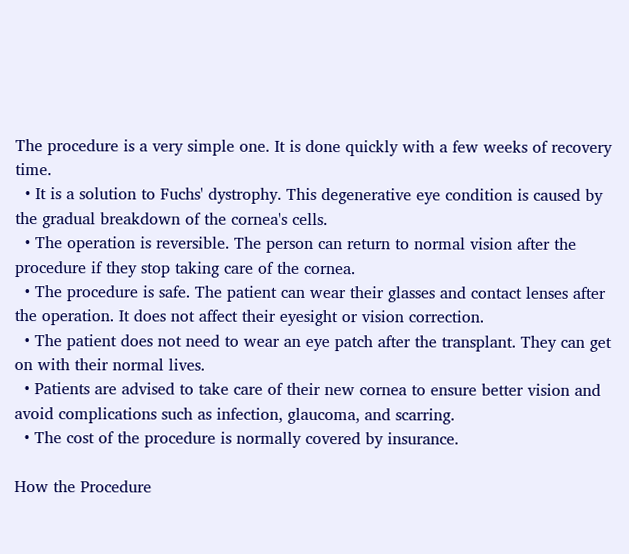The procedure is a very simple one. It is done quickly with a few weeks of recovery time.
  • It is a solution to Fuchs' dystrophy. This degenerative eye condition is caused by the gradual breakdown of the cornea's cells.
  • The operation is reversible. The person can return to normal vision after the procedure if they stop taking care of the cornea.
  • The procedure is safe. The patient can wear their glasses and contact lenses after the operation. It does not affect their eyesight or vision correction.
  • The patient does not need to wear an eye patch after the transplant. They can get on with their normal lives.
  • Patients are advised to take care of their new cornea to ensure better vision and avoid complications such as infection, glaucoma, and scarring.
  • The cost of the procedure is normally covered by insurance.

How the Procedure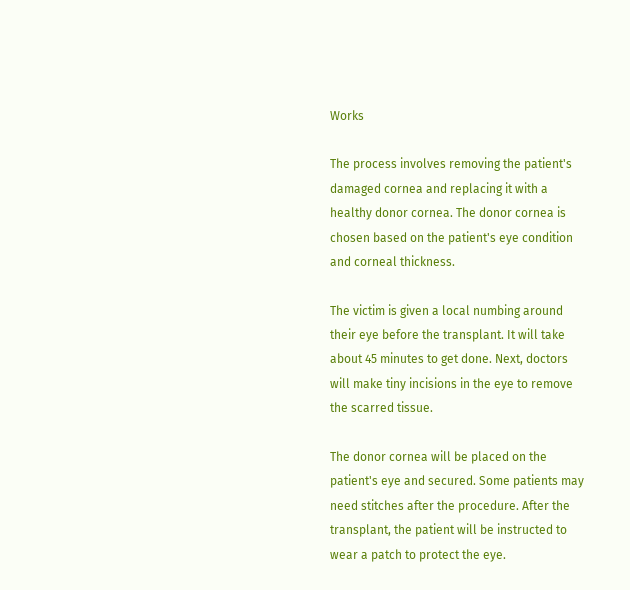Works

The process involves removing the patient's damaged cornea and replacing it with a healthy donor cornea. The donor cornea is chosen based on the patient's eye condition and corneal thickness.

The victim is given a local numbing around their eye before the transplant. It will take about 45 minutes to get done. Next, doctors will make tiny incisions in the eye to remove the scarred tissue.

The donor cornea will be placed on the patient's eye and secured. Some patients may need stitches after the procedure. After the transplant, the patient will be instructed to wear a patch to protect the eye.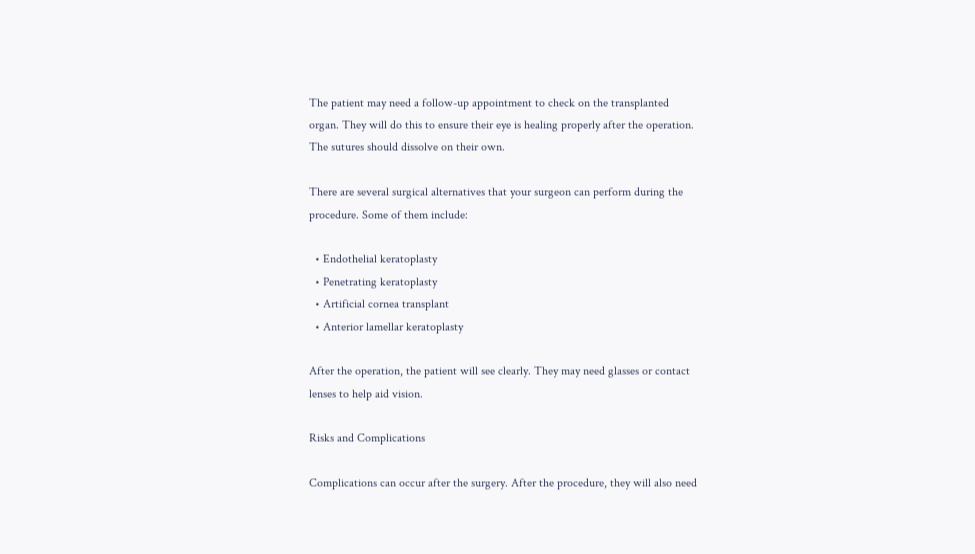The patient may need a follow-up appointment to check on the transplanted organ. They will do this to ensure their eye is healing properly after the operation. The sutures should dissolve on their own.

There are several surgical alternatives that your surgeon can perform during the procedure. Some of them include:

  • Endothelial keratoplasty
  • Penetrating keratoplasty
  • Artificial cornea transplant
  • Anterior lamellar keratoplasty

After the operation, the patient will see clearly. They may need glasses or contact lenses to help aid vision.

Risks and Complications

Complications can occur after the surgery. After the procedure, they will also need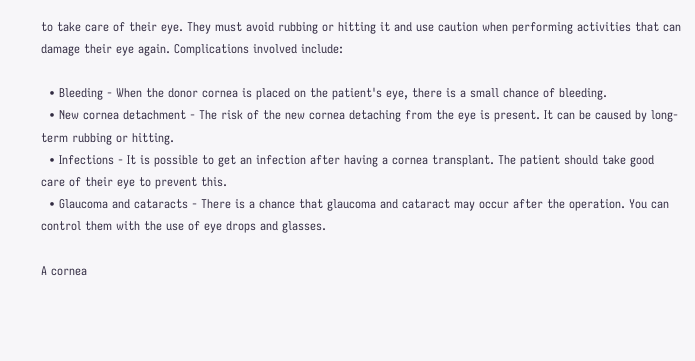to take care of their eye. They must avoid rubbing or hitting it and use caution when performing activities that can damage their eye again. Complications involved include:

  • Bleeding - When the donor cornea is placed on the patient's eye, there is a small chance of bleeding.
  • New cornea detachment - The risk of the new cornea detaching from the eye is present. It can be caused by long-term rubbing or hitting.
  • Infections - It is possible to get an infection after having a cornea transplant. The patient should take good care of their eye to prevent this.
  • Glaucoma and cataracts - There is a chance that glaucoma and cataract may occur after the operation. You can control them with the use of eye drops and glasses.

A cornea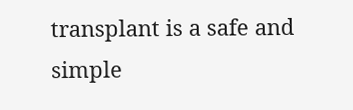transplant is a safe and simple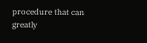procedure that can greatly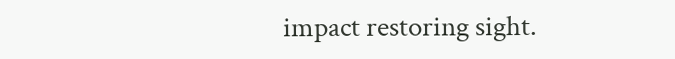impact restoring sight.